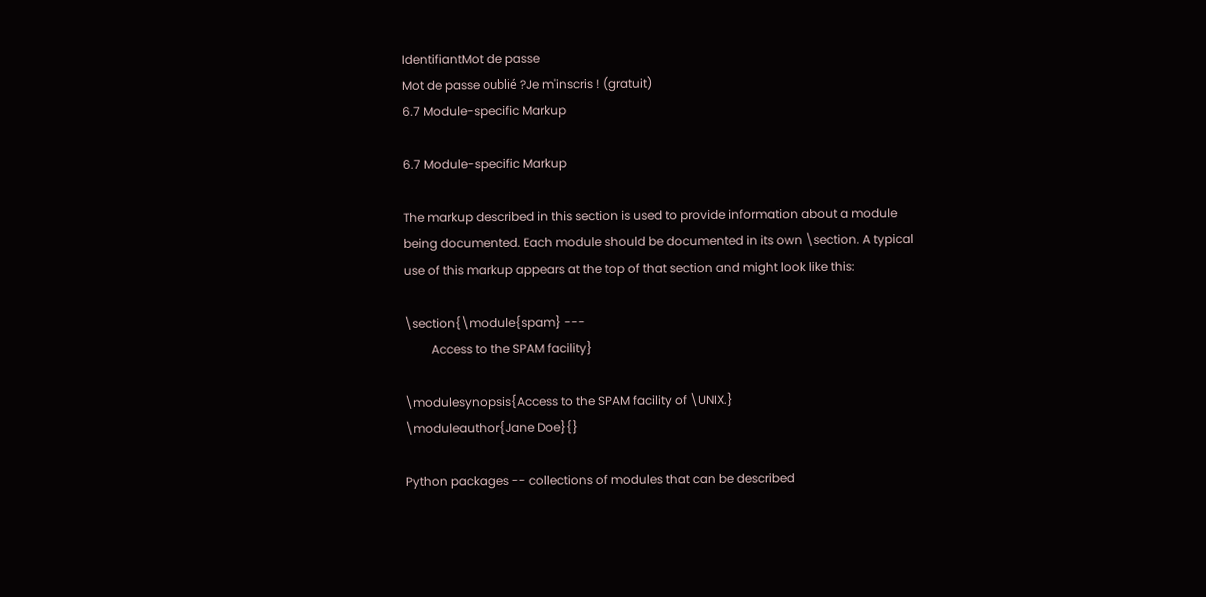IdentifiantMot de passe
Mot de passe oublié ?Je m'inscris ! (gratuit)
6.7 Module-specific Markup

6.7 Module-specific Markup

The markup described in this section is used to provide information about a module being documented. Each module should be documented in its own \section. A typical use of this markup appears at the top of that section and might look like this:

\section{\module{spam} ---
         Access to the SPAM facility}

\modulesynopsis{Access to the SPAM facility of \UNIX.}
\moduleauthor{Jane Doe}{}

Python packages -- collections of modules that can be described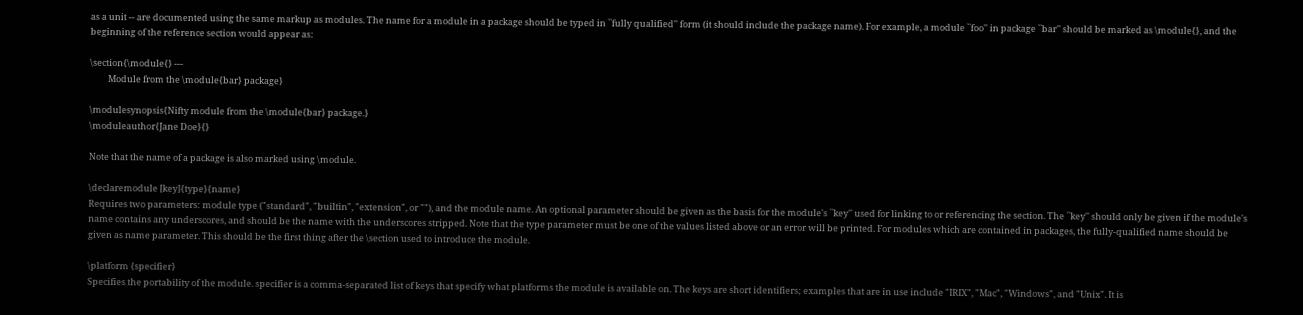as a unit -- are documented using the same markup as modules. The name for a module in a package should be typed in ``fully qualified'' form (it should include the package name). For example, a module ``foo'' in package ``bar'' should be marked as \module{}, and the beginning of the reference section would appear as:

\section{\module{} ---
         Module from the \module{bar} package}

\modulesynopsis{Nifty module from the \module{bar} package.}
\moduleauthor{Jane Doe}{}

Note that the name of a package is also marked using \module.

\declaremodule [key]{type}{name}
Requires two parameters: module type ("standard", "builtin", "extension", or ""), and the module name. An optional parameter should be given as the basis for the module's ``key'' used for linking to or referencing the section. The ``key'' should only be given if the module's name contains any underscores, and should be the name with the underscores stripped. Note that the type parameter must be one of the values listed above or an error will be printed. For modules which are contained in packages, the fully-qualified name should be given as name parameter. This should be the first thing after the \section used to introduce the module.

\platform {specifier}
Specifies the portability of the module. specifier is a comma-separated list of keys that specify what platforms the module is available on. The keys are short identifiers; examples that are in use include "IRIX", "Mac", "Windows", and "Unix". It is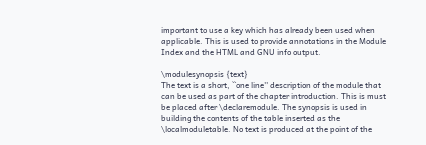important to use a key which has already been used when applicable. This is used to provide annotations in the Module Index and the HTML and GNU info output.

\modulesynopsis {text}
The text is a short, ``one line'' description of the module that can be used as part of the chapter introduction. This is must be placed after \declaremodule. The synopsis is used in building the contents of the table inserted as the \localmoduletable. No text is produced at the point of the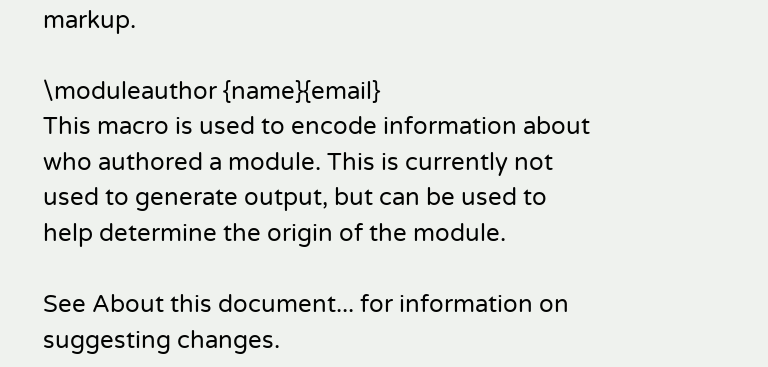markup.

\moduleauthor {name}{email}
This macro is used to encode information about who authored a module. This is currently not used to generate output, but can be used to help determine the origin of the module.

See About this document... for information on suggesting changes.